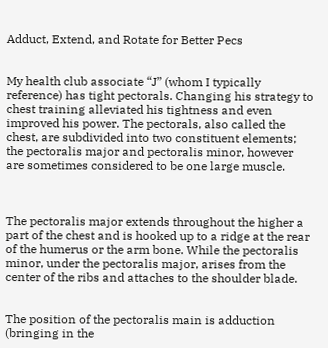Adduct, Extend, and Rotate for Better Pecs


My health club associate “J” (whom I typically reference) has tight pectorals. Changing his strategy to chest training alleviated his tightness and even improved his power. The pectorals, also called the chest, are subdivided into two constituent elements; the pectoralis major and pectoralis minor, however are sometimes considered to be one large muscle.



The pectoralis major extends throughout the higher a part of the chest and is hooked up to a ridge at the rear of the humerus or the arm bone. While the pectoralis minor, under the pectoralis major, arises from the center of the ribs and attaches to the shoulder blade.


The position of the pectoralis main is adduction (bringing in the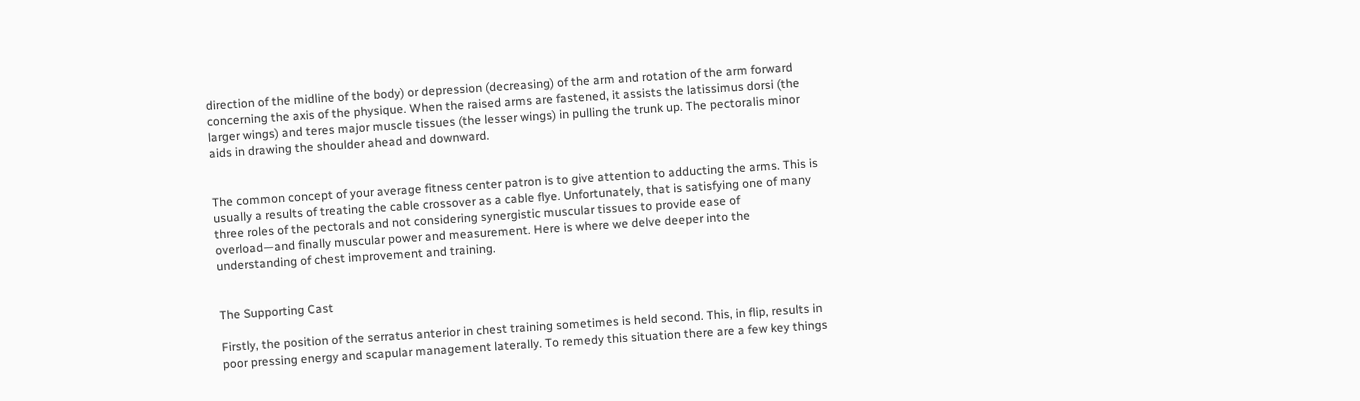direction of the midline of the body) or depression (decreasing) of the arm and rotation of the arm forward concerning the axis of the physique. When the raised arms are fastened, it assists the latissimus dorsi (the larger wings) and teres major muscle tissues (the lesser wings) in pulling the trunk up. The pectoralis minor aids in drawing the shoulder ahead and downward.


The common concept of your average fitness center patron is to give attention to adducting the arms. This is usually a results of treating the cable crossover as a cable flye. Unfortunately, that is satisfying one of many three roles of the pectorals and not considering synergistic muscular tissues to provide ease of overload—and finally muscular power and measurement. Here is where we delve deeper into the understanding of chest improvement and training.


The Supporting Cast

Firstly, the position of the serratus anterior in chest training sometimes is held second. This, in flip, results in poor pressing energy and scapular management laterally. To remedy this situation there are a few key things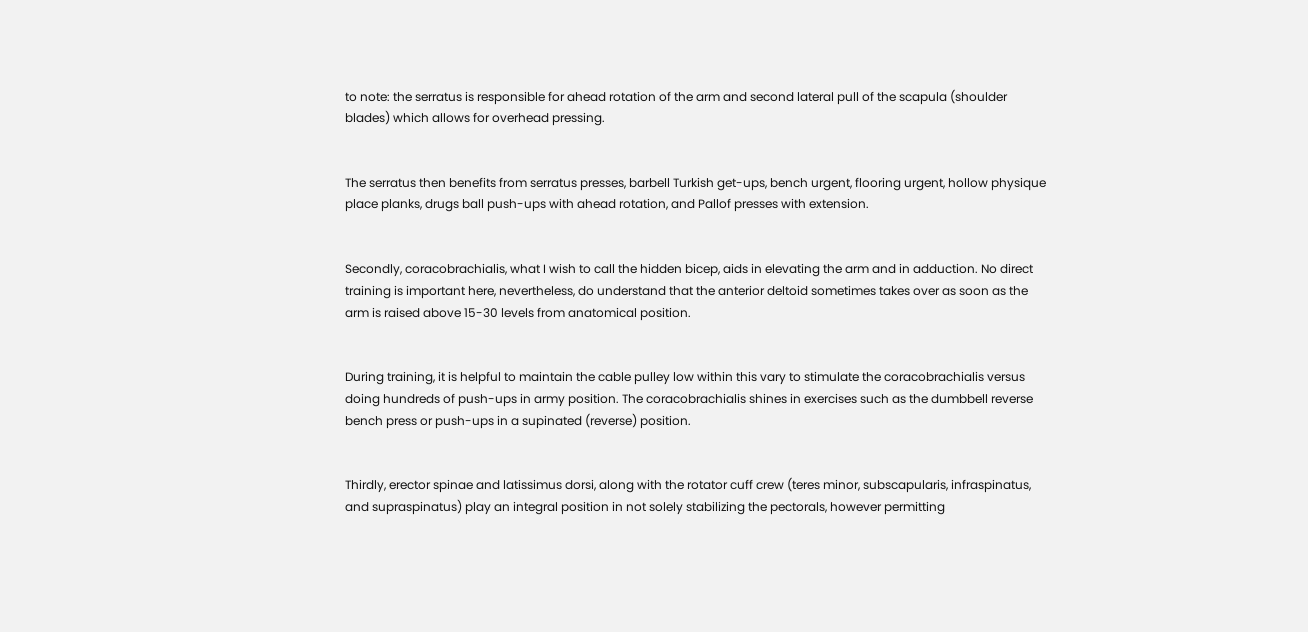to note: the serratus is responsible for ahead rotation of the arm and second lateral pull of the scapula (shoulder blades) which allows for overhead pressing.


The serratus then benefits from serratus presses, barbell Turkish get-ups, bench urgent, flooring urgent, hollow physique place planks, drugs ball push-ups with ahead rotation, and Pallof presses with extension.


Secondly, coracobrachialis, what I wish to call the hidden bicep, aids in elevating the arm and in adduction. No direct training is important here, nevertheless, do understand that the anterior deltoid sometimes takes over as soon as the arm is raised above 15-30 levels from anatomical position.


During training, it is helpful to maintain the cable pulley low within this vary to stimulate the coracobrachialis versus doing hundreds of push-ups in army position. The coracobrachialis shines in exercises such as the dumbbell reverse bench press or push-ups in a supinated (reverse) position.


Thirdly, erector spinae and latissimus dorsi, along with the rotator cuff crew (teres minor, subscapularis, infraspinatus, and supraspinatus) play an integral position in not solely stabilizing the pectorals, however permitting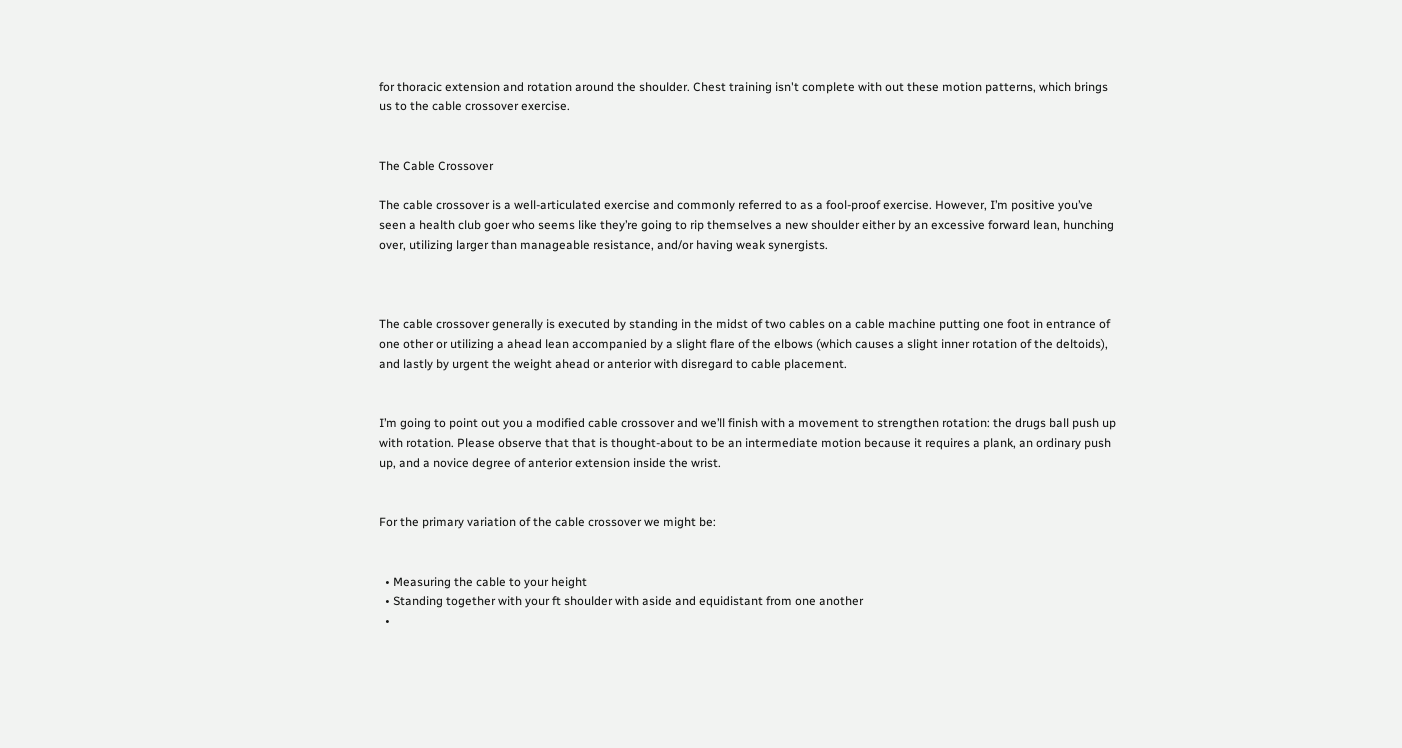for thoracic extension and rotation around the shoulder. Chest training isn't complete with out these motion patterns, which brings us to the cable crossover exercise.


The Cable Crossover

The cable crossover is a well-articulated exercise and commonly referred to as a fool-proof exercise. However, I’m positive you’ve seen a health club goer who seems like they’re going to rip themselves a new shoulder either by an excessive forward lean, hunching over, utilizing larger than manageable resistance, and/or having weak synergists.



The cable crossover generally is executed by standing in the midst of two cables on a cable machine putting one foot in entrance of one other or utilizing a ahead lean accompanied by a slight flare of the elbows (which causes a slight inner rotation of the deltoids), and lastly by urgent the weight ahead or anterior with disregard to cable placement.


I’m going to point out you a modified cable crossover and we’ll finish with a movement to strengthen rotation: the drugs ball push up with rotation. Please observe that that is thought-about to be an intermediate motion because it requires a plank, an ordinary push up, and a novice degree of anterior extension inside the wrist.


For the primary variation of the cable crossover we might be:


  • Measuring the cable to your height
  • Standing together with your ft shoulder with aside and equidistant from one another
  •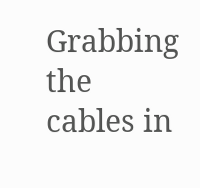Grabbing the cables in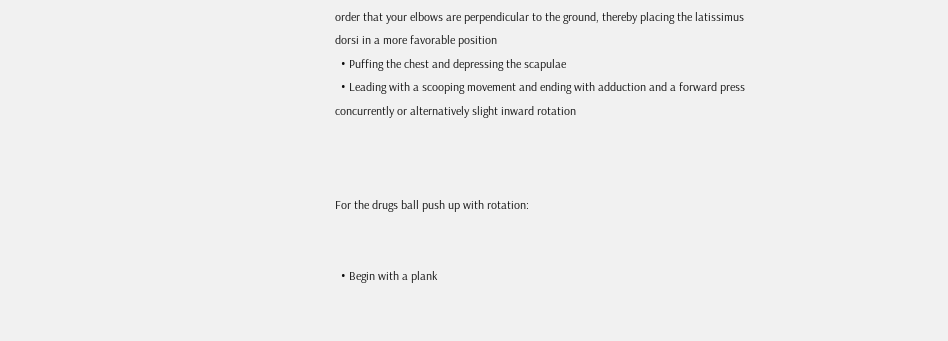order that your elbows are perpendicular to the ground, thereby placing the latissimus dorsi in a more favorable position
  • Puffing the chest and depressing the scapulae
  • Leading with a scooping movement and ending with adduction and a forward press concurrently or alternatively slight inward rotation



For the drugs ball push up with rotation:


  • Begin with a plank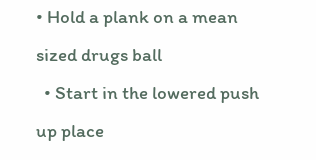• Hold a plank on a mean sized drugs ball
  • Start in the lowered push up place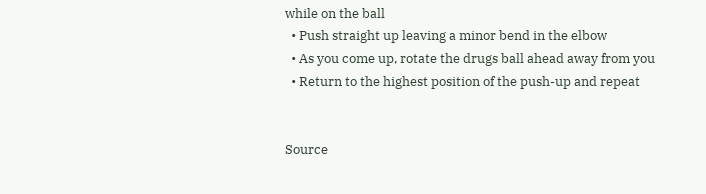while on the ball
  • Push straight up leaving a minor bend in the elbow
  • As you come up, rotate the drugs ball ahead away from you
  • Return to the highest position of the push-up and repeat


Source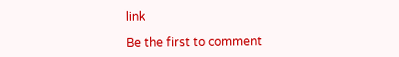link

Be the first to comment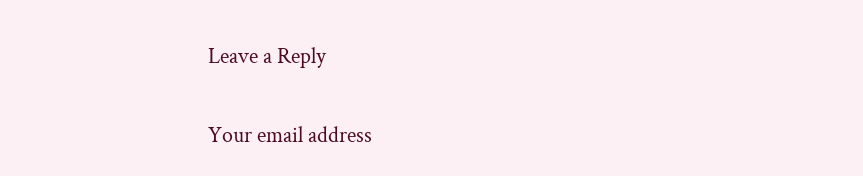Leave a Reply

Your email address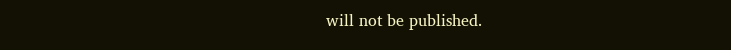will not be published.